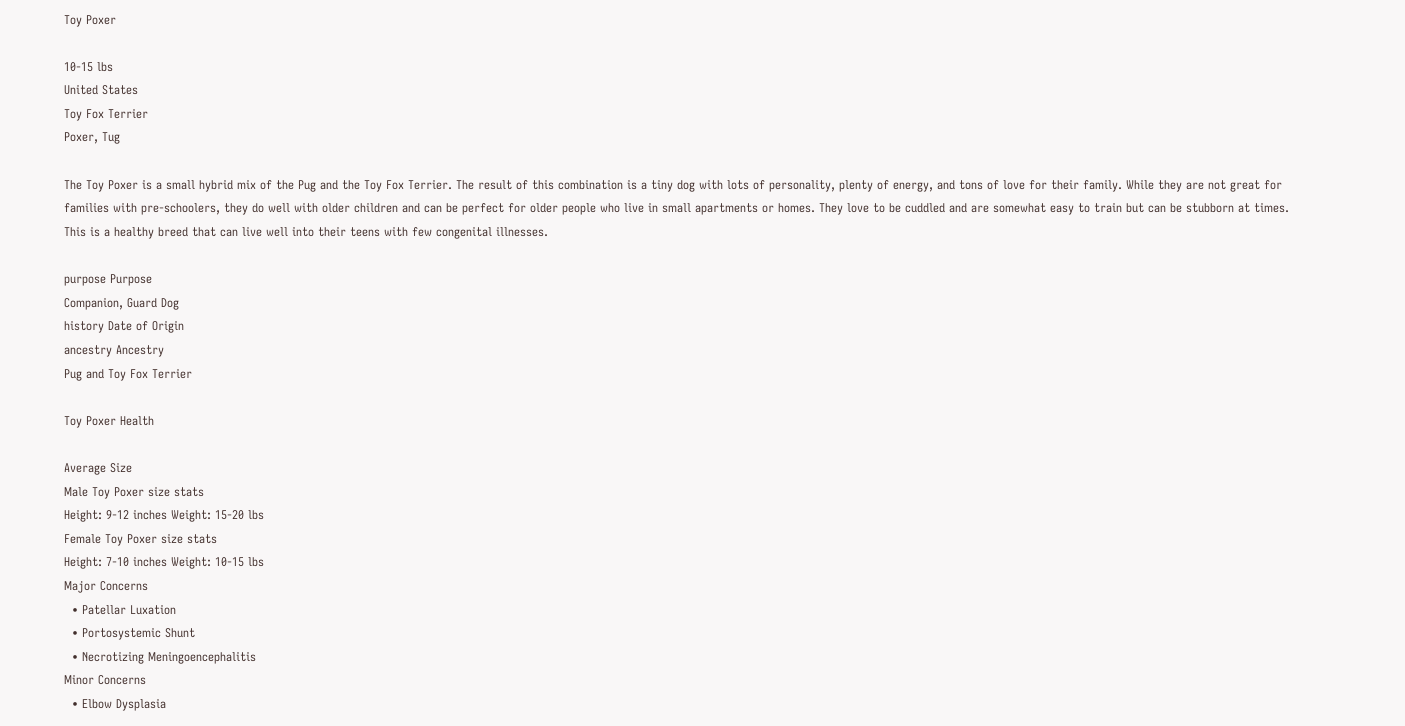Toy Poxer

10-15 lbs
United States
Toy Fox Terrier
Poxer, Tug

The Toy Poxer is a small hybrid mix of the Pug and the Toy Fox Terrier. The result of this combination is a tiny dog with lots of personality, plenty of energy, and tons of love for their family. While they are not great for families with pre-schoolers, they do well with older children and can be perfect for older people who live in small apartments or homes. They love to be cuddled and are somewhat easy to train but can be stubborn at times. This is a healthy breed that can live well into their teens with few congenital illnesses.

purpose Purpose
Companion, Guard Dog
history Date of Origin
ancestry Ancestry
Pug and Toy Fox Terrier

Toy Poxer Health

Average Size
Male Toy Poxer size stats
Height: 9-12 inches Weight: 15-20 lbs
Female Toy Poxer size stats
Height: 7-10 inches Weight: 10-15 lbs
Major Concerns
  • Patellar Luxation
  • Portosystemic Shunt
  • Necrotizing Meningoencephalitis
Minor Concerns
  • Elbow Dysplasia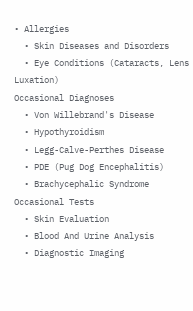• Allergies
  • Skin Diseases and Disorders
  • Eye Conditions (Cataracts, Lens Luxation)
Occasional Diagnoses
  • Von Willebrand's Disease
  • Hypothyroidism
  • Legg-Calve-Perthes Disease
  • PDE (Pug Dog Encephalitis)
  • Brachycephalic Syndrome
Occasional Tests
  • Skin Evaluation
  • Blood And Urine Analysis
  • Diagnostic Imaging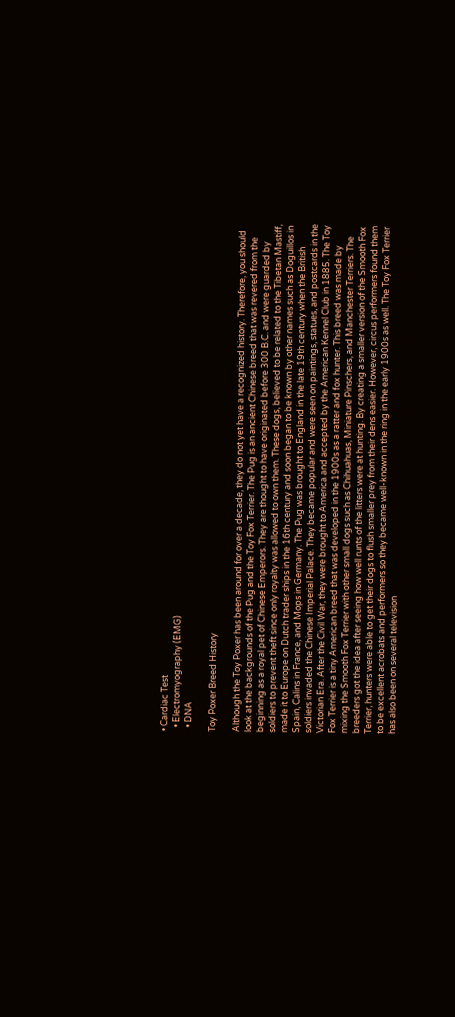• Cardiac Test
  • Electromyography (EMG)
  • DNA

Toy Poxer Breed History

Although the Toy Poxer has been around for over a decade, they do not yet have a recognized history. Therefore, you should look at the backgrounds of the Pug and the Toy Fox Terrier. The Pug is an ancient Chinese breed that was revered from the beginning as a royal pet of Chinese Emperors. They are thought to have originated before 300 B.C. and were guarded by soldiers to prevent theft since only royalty was allowed to own them. These dogs, believed to be related to the Tibetan Mastiff, made it to Europe on Dutch trader ships in the 16th century and soon began to be known by other names such as Doguillos in Spain, Calins in France, and Mops in Germany. The Pug was brought to England in the late 19th century when the British soldiers invaded the Chinese Imperial Palace. They became popular and were seen on paintings, statues, and postcards in the Victorian Era. After the Civil War, they were brought to America and accepted by the American Kennel Club in 1885. The Toy Fox Terrier is a tiny American breed that was developed in the 1900s as a ratter and fox hunter. This breed was made by mixing the Smooth Fox Terrier with other small dogs such as Chihuahuas, Miniature Pinschers, and Manchester Terriers. The breeders got the idea after seeing how well runts of the litters were at hunting. By creating a smaller version of the Smooth Fox Terrier, hunters were able to get their dogs to flush smaller prey from their dens easier. However, circus performers found them to be excellent acrobats and performers so they became well-known in the ring in the early 1900s as well. The Toy Fox Terrier has also been on several television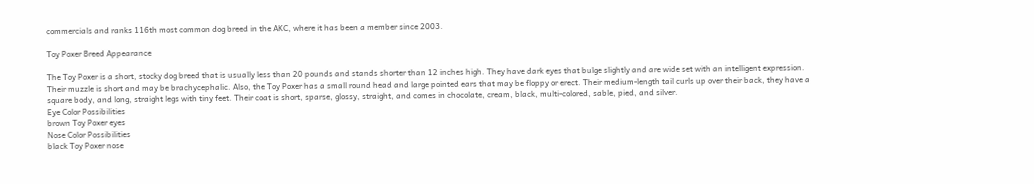commercials and ranks 116th most common dog breed in the AKC, where it has been a member since 2003.

Toy Poxer Breed Appearance

The Toy Poxer is a short, stocky dog breed that is usually less than 20 pounds and stands shorter than 12 inches high. They have dark eyes that bulge slightly and are wide set with an intelligent expression. Their muzzle is short and may be brachycephalic. Also, the Toy Poxer has a small round head and large pointed ears that may be floppy or erect. Their medium-length tail curls up over their back, they have a square body, and long, straight legs with tiny feet. Their coat is short, sparse, glossy, straight, and comes in chocolate, cream, black, multi-colored, sable, pied, and silver.
Eye Color Possibilities
brown Toy Poxer eyes
Nose Color Possibilities
black Toy Poxer nose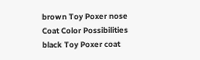brown Toy Poxer nose
Coat Color Possibilities
black Toy Poxer coat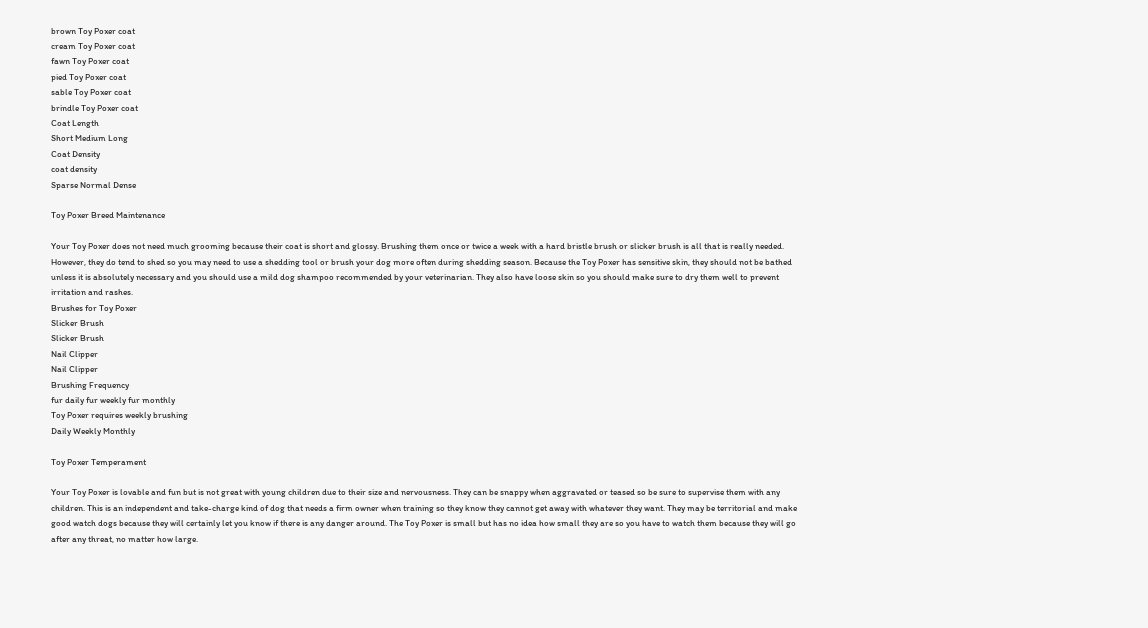brown Toy Poxer coat
cream Toy Poxer coat
fawn Toy Poxer coat
pied Toy Poxer coat
sable Toy Poxer coat
brindle Toy Poxer coat
Coat Length
Short Medium Long
Coat Density
coat density
Sparse Normal Dense

Toy Poxer Breed Maintenance

Your Toy Poxer does not need much grooming because their coat is short and glossy. Brushing them once or twice a week with a hard bristle brush or slicker brush is all that is really needed. However, they do tend to shed so you may need to use a shedding tool or brush your dog more often during shedding season. Because the Toy Poxer has sensitive skin, they should not be bathed unless it is absolutely necessary and you should use a mild dog shampoo recommended by your veterinarian. They also have loose skin so you should make sure to dry them well to prevent irritation and rashes.
Brushes for Toy Poxer
Slicker Brush
Slicker Brush
Nail Clipper
Nail Clipper
Brushing Frequency
fur daily fur weekly fur monthly
Toy Poxer requires weekly brushing
Daily Weekly Monthly

Toy Poxer Temperament

Your Toy Poxer is lovable and fun but is not great with young children due to their size and nervousness. They can be snappy when aggravated or teased so be sure to supervise them with any children. This is an independent and take-charge kind of dog that needs a firm owner when training so they know they cannot get away with whatever they want. They may be territorial and make good watch dogs because they will certainly let you know if there is any danger around. The Toy Poxer is small but has no idea how small they are so you have to watch them because they will go after any threat, no matter how large.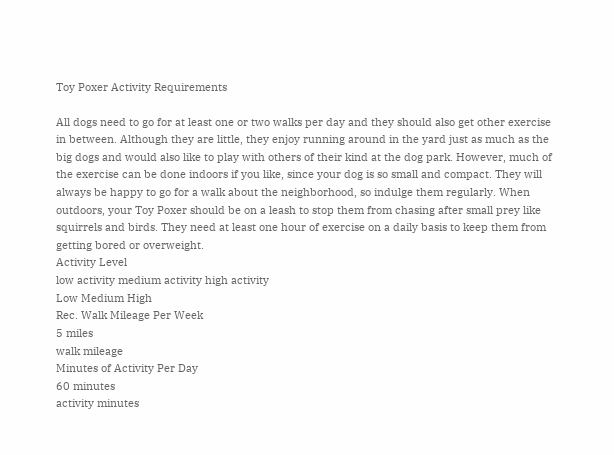Toy Poxer Activity Requirements

All dogs need to go for at least one or two walks per day and they should also get other exercise in between. Although they are little, they enjoy running around in the yard just as much as the big dogs and would also like to play with others of their kind at the dog park. However, much of the exercise can be done indoors if you like, since your dog is so small and compact. They will always be happy to go for a walk about the neighborhood, so indulge them regularly. When outdoors, your Toy Poxer should be on a leash to stop them from chasing after small prey like squirrels and birds. They need at least one hour of exercise on a daily basis to keep them from getting bored or overweight.
Activity Level
low activity medium activity high activity
Low Medium High
Rec. Walk Mileage Per Week
5 miles
walk mileage
Minutes of Activity Per Day
60 minutes
activity minutes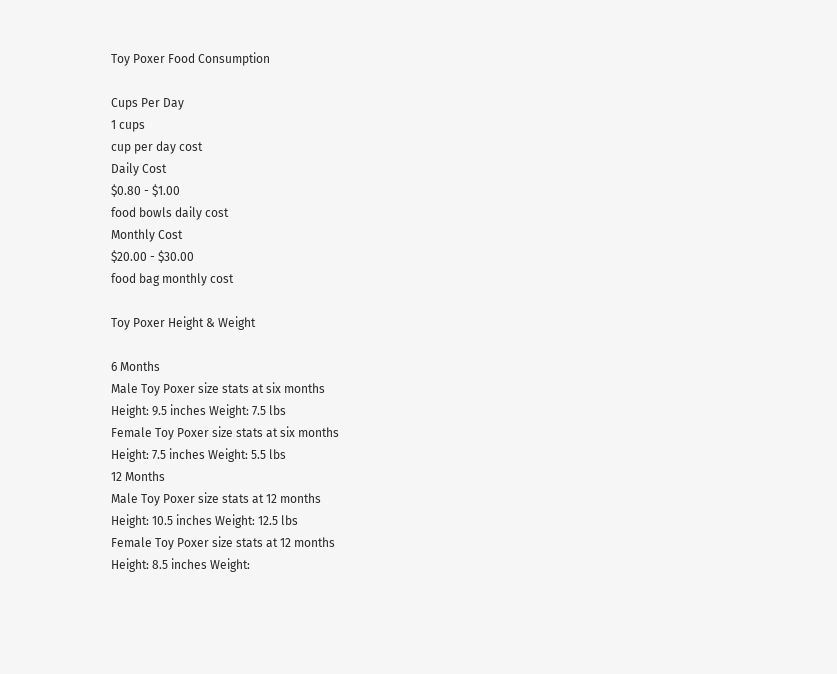Toy Poxer Food Consumption

Cups Per Day
1 cups
cup per day cost
Daily Cost
$0.80 - $1.00
food bowls daily cost
Monthly Cost
$20.00 - $30.00
food bag monthly cost

Toy Poxer Height & Weight

6 Months
Male Toy Poxer size stats at six months
Height: 9.5 inches Weight: 7.5 lbs
Female Toy Poxer size stats at six months
Height: 7.5 inches Weight: 5.5 lbs
12 Months
Male Toy Poxer size stats at 12 months
Height: 10.5 inches Weight: 12.5 lbs
Female Toy Poxer size stats at 12 months
Height: 8.5 inches Weight: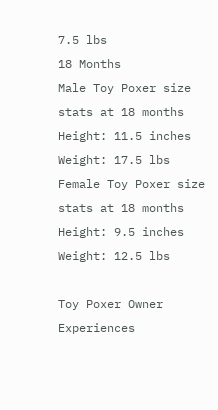7.5 lbs
18 Months
Male Toy Poxer size stats at 18 months
Height: 11.5 inches Weight: 17.5 lbs
Female Toy Poxer size stats at 18 months
Height: 9.5 inches Weight: 12.5 lbs

Toy Poxer Owner Experiences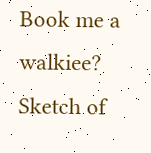Book me a walkiee?
Sketch of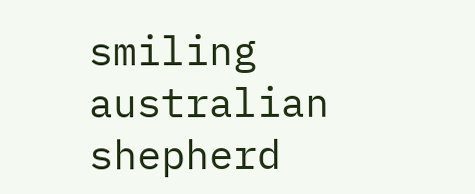smiling australian shepherd